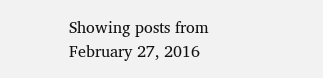Showing posts from February 27, 2016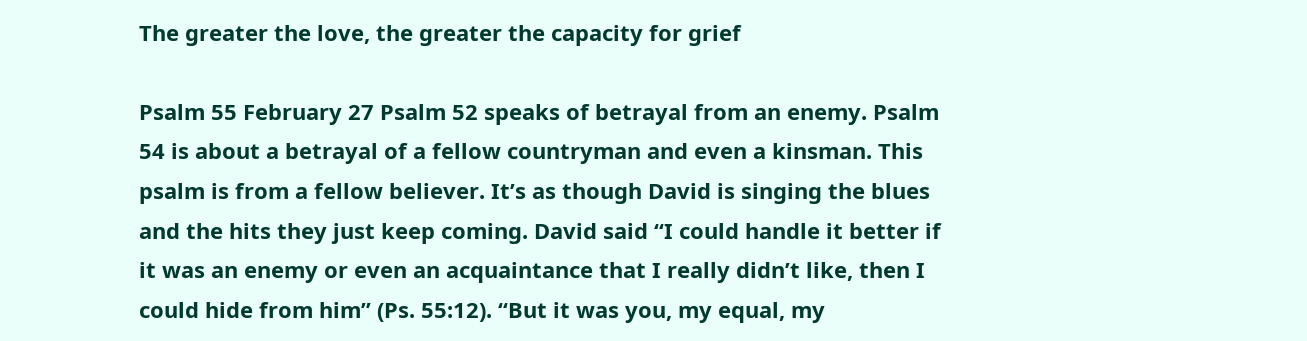The greater the love, the greater the capacity for grief

Psalm 55 February 27 Psalm 52 speaks of betrayal from an enemy. Psalm 54 is about a betrayal of a fellow countryman and even a kinsman. This psalm is from a fellow believer. It’s as though David is singing the blues and the hits they just keep coming. David said “I could handle it better if it was an enemy or even an acquaintance that I really didn’t like, then I could hide from him” (Ps. 55:12). “But it was you, my equal, my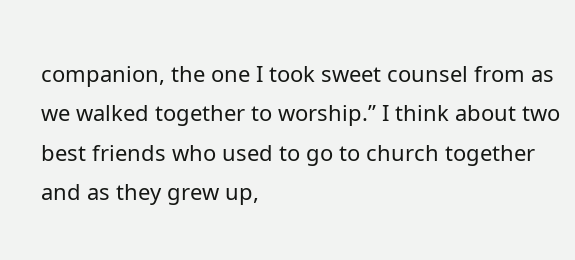companion, the one I took sweet counsel from as we walked together to worship.” I think about two best friends who used to go to church together and as they grew up,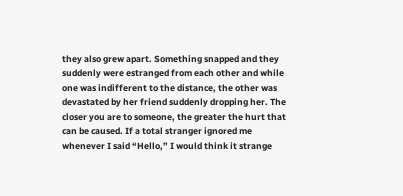they also grew apart. Something snapped and they suddenly were estranged from each other and while one was indifferent to the distance, the other was devastated by her friend suddenly dropping her. The closer you are to someone, the greater the hurt that can be caused. If a total stranger ignored me whenever I said “Hello,” I would think it strange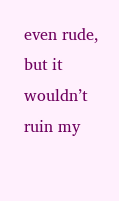even rude, but it wouldn’t ruin my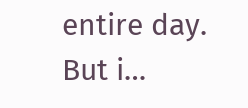entire day. But i…